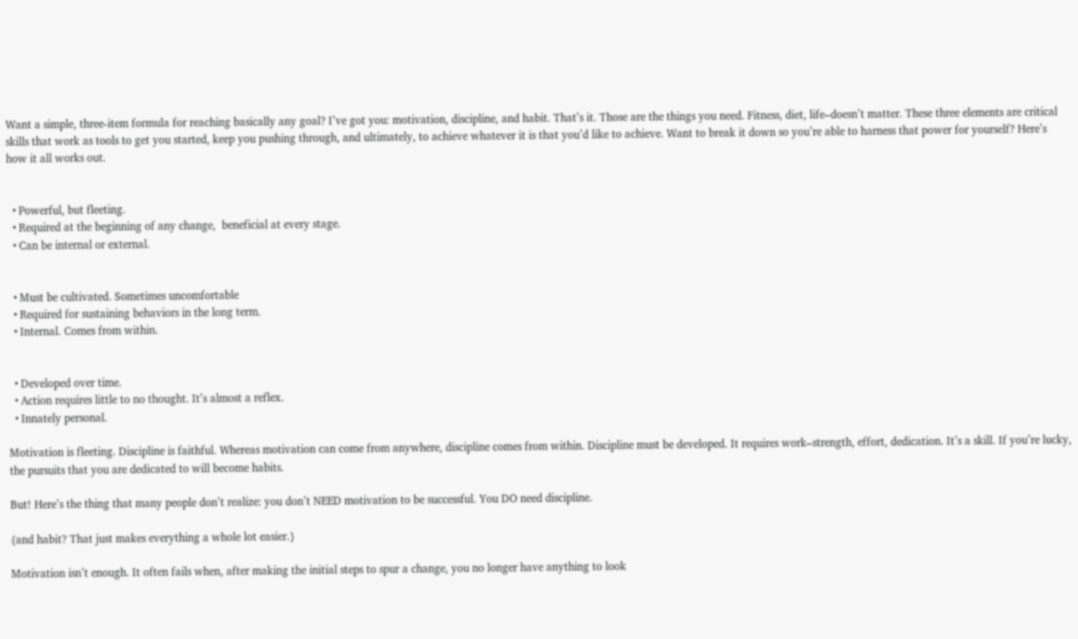Want a simple, three-item formula for reaching basically any goal? I’ve got you: motivation, discipline, and habit. That’s it. Those are the things you need. Fitness, diet, life–doesn’t matter. These three elements are critical skills that work as tools to get you started, keep you pushing through, and ultimately, to achieve whatever it is that you’d like to achieve. Want to break it down so you’re able to harness that power for yourself? Here’s how it all works out.


  • Powerful, but fleeting.
  • Required at the beginning of any change,  beneficial at every stage.
  • Can be internal or external.


  • Must be cultivated. Sometimes uncomfortable
  • Required for sustaining behaviors in the long term.
  • Internal. Comes from within.


  • Developed over time.
  • Action requires little to no thought. It’s almost a reflex.
  • Innately personal.

Motivation is fleeting. Discipline is faithful. Whereas motivation can come from anywhere, discipline comes from within. Discipline must be developed. It requires work–strength, effort, dedication. It’s a skill. If you’re lucky, the pursuits that you are dedicated to will become habits.

But! Here’s the thing that many people don’t realize: you don’t NEED motivation to be successful. You DO need discipline.

{and habit? That just makes everything a whole lot easier.}

Motivation isn’t enough. It often fails when, after making the initial steps to spur a change, you no longer have anything to look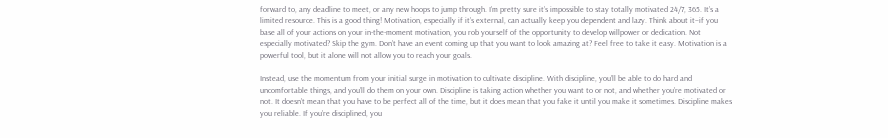forward to, any deadline to meet, or any new hoops to jump through. I’m pretty sure it’s impossible to stay totally motivated 24/7, 365. It’s a limited resource. This is a good thing! Motivation, especially if it’s external, can actually keep you dependent and lazy. Think about it–if you base all of your actions on your in-the-moment motivation, you rob yourself of the opportunity to develop willpower or dedication. Not especially motivated? Skip the gym. Don’t have an event coming up that you want to look amazing at? Feel free to take it easy. Motivation is a powerful tool, but it alone will not allow you to reach your goals.

Instead, use the momentum from your initial surge in motivation to cultivate discipline. With discipline, you’ll be able to do hard and uncomfortable things, and you’ll do them on your own. Discipline is taking action whether you want to or not, and whether you’re motivated or not. It doesn’t mean that you have to be perfect all of the time, but it does mean that you fake it until you make it sometimes. Discipline makes you reliable. If you’re disciplined, you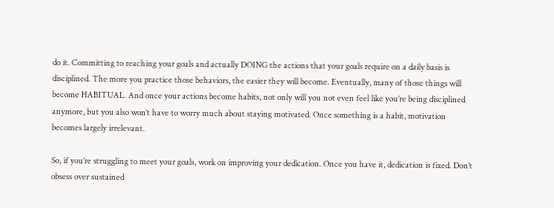do it. Committing to reaching your goals and actually DOING the actions that your goals require on a daily basis is disciplined. The more you practice those behaviors, the easier they will become. Eventually, many of those things will become HABITUAL. And once your actions become habits, not only will you not even feel like you’re being disciplined anymore, but you also won’t have to worry much about staying motivated. Once something is a habit, motivation becomes largely irrelevant.

So, if you’re struggling to meet your goals, work on improving your dedication. Once you have it, dedication is fixed. Don’t obsess over sustained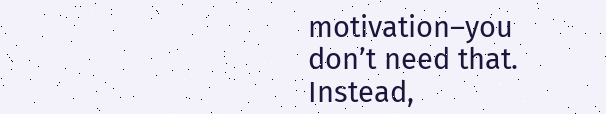motivation–you don’t need that. Instead,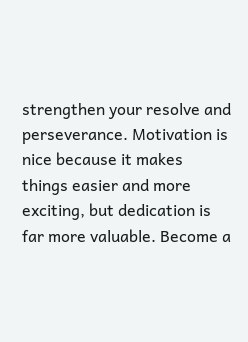strengthen your resolve and perseverance. Motivation is nice because it makes things easier and more exciting, but dedication is far more valuable. Become a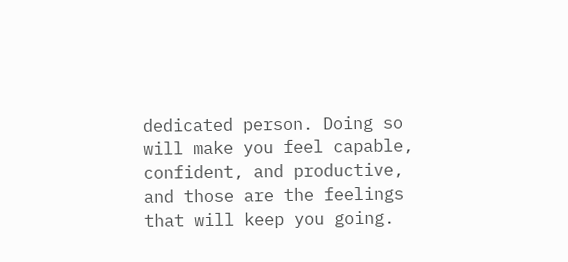dedicated person. Doing so will make you feel capable, confident, and productive, and those are the feelings that will keep you going.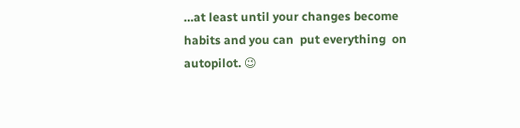…at least until your changes become habits and you can  put everything  on autopilot. 😉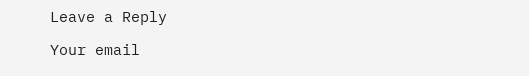Leave a Reply

Your email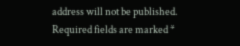address will not be published. Required fields are marked *